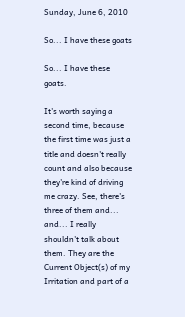Sunday, June 6, 2010

So... I have these goats

So... I have these goats.

It's worth saying a second time, because the first time was just a title and doesn't really count and also because they're kind of driving me crazy. See, there's three of them and... and... I really shouldn't talk about them. They are the Current Object(s) of my Irritation and part of a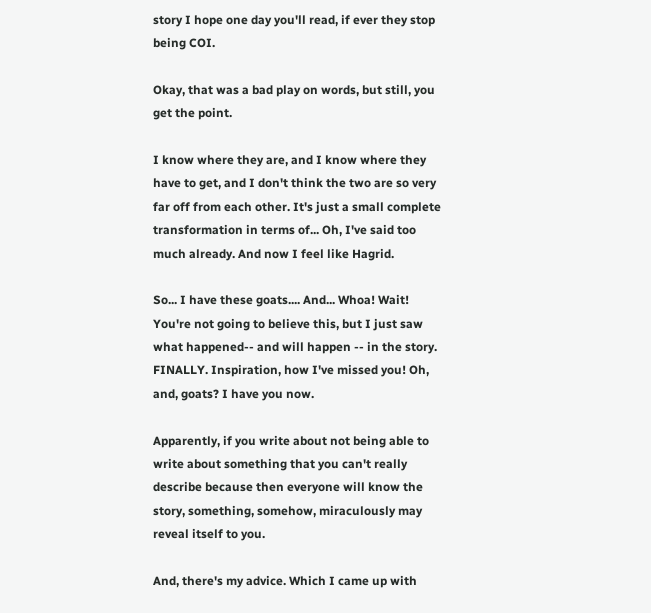story I hope one day you'll read, if ever they stop being COI.

Okay, that was a bad play on words, but still, you get the point.

I know where they are, and I know where they have to get, and I don't think the two are so very far off from each other. It's just a small complete transformation in terms of... Oh, I've said too much already. And now I feel like Hagrid.

So... I have these goats.... And... Whoa! Wait! You're not going to believe this, but I just saw what happened-- and will happen -- in the story. FINALLY. Inspiration, how I've missed you! Oh, and, goats? I have you now.

Apparently, if you write about not being able to write about something that you can't really describe because then everyone will know the story, something, somehow, miraculously may reveal itself to you.

And, there's my advice. Which I came up with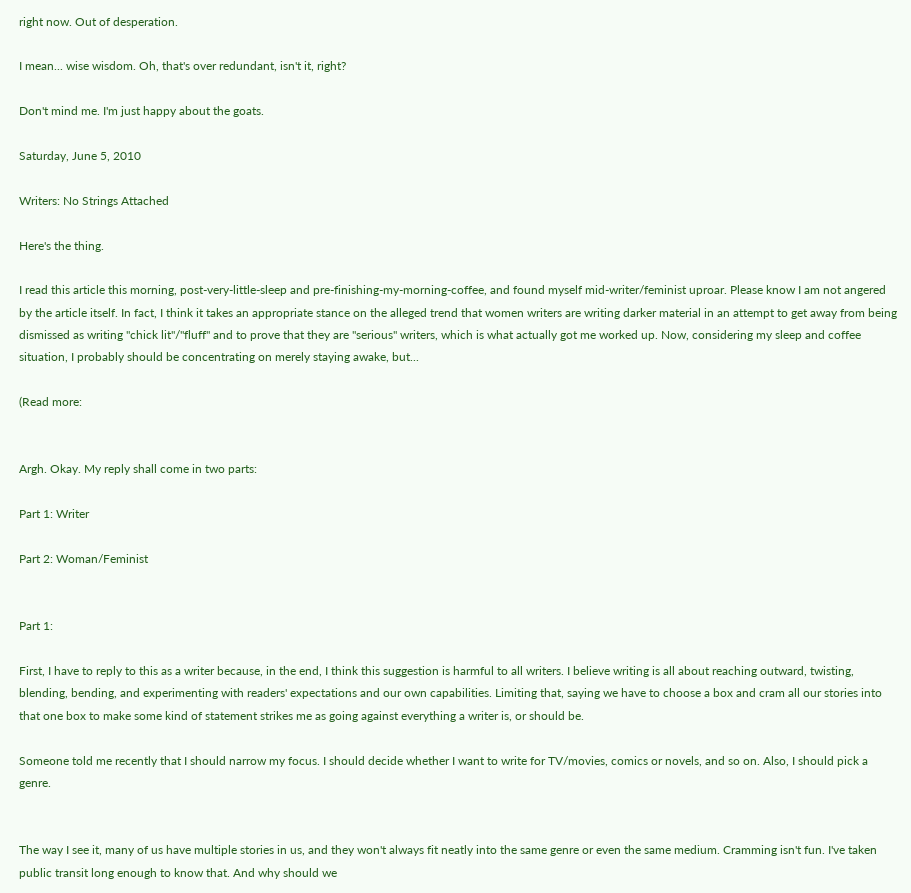right now. Out of desperation.

I mean... wise wisdom. Oh, that's over redundant, isn't it, right?

Don't mind me. I'm just happy about the goats.

Saturday, June 5, 2010

Writers: No Strings Attached

Here's the thing.

I read this article this morning, post-very-little-sleep and pre-finishing-my-morning-coffee, and found myself mid-writer/feminist uproar. Please know I am not angered by the article itself. In fact, I think it takes an appropriate stance on the alleged trend that women writers are writing darker material in an attempt to get away from being dismissed as writing "chick lit"/"fluff" and to prove that they are "serious" writers, which is what actually got me worked up. Now, considering my sleep and coffee situation, I probably should be concentrating on merely staying awake, but...

(Read more:


Argh. Okay. My reply shall come in two parts:

Part 1: Writer

Part 2: Woman/Feminist


Part 1:

First, I have to reply to this as a writer because, in the end, I think this suggestion is harmful to all writers. I believe writing is all about reaching outward, twisting, blending, bending, and experimenting with readers' expectations and our own capabilities. Limiting that, saying we have to choose a box and cram all our stories into that one box to make some kind of statement strikes me as going against everything a writer is, or should be.

Someone told me recently that I should narrow my focus. I should decide whether I want to write for TV/movies, comics or novels, and so on. Also, I should pick a genre.


The way I see it, many of us have multiple stories in us, and they won't always fit neatly into the same genre or even the same medium. Cramming isn't fun. I've taken public transit long enough to know that. And why should we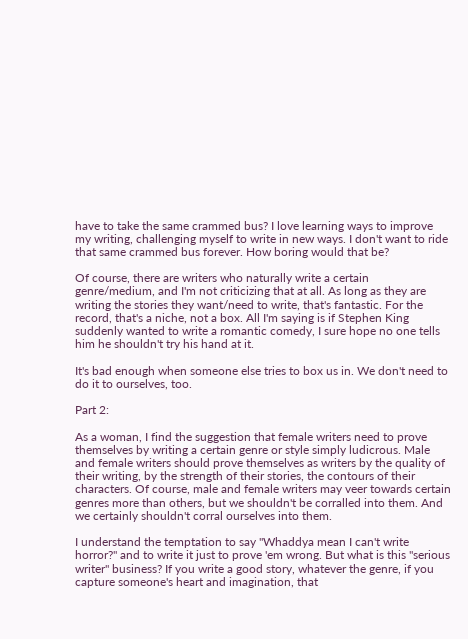have to take the same crammed bus? I love learning ways to improve my writing, challenging myself to write in new ways. I don't want to ride that same crammed bus forever. How boring would that be?

Of course, there are writers who naturally write a certain genre/medium, and I'm not criticizing that at all. As long as they are writing the stories they want/need to write, that's fantastic. For the record, that's a niche, not a box. All I'm saying is if Stephen King suddenly wanted to write a romantic comedy, I sure hope no one tells him he shouldn't try his hand at it.

It's bad enough when someone else tries to box us in. We don't need to do it to ourselves, too.

Part 2:

As a woman, I find the suggestion that female writers need to prove themselves by writing a certain genre or style simply ludicrous. Male and female writers should prove themselves as writers by the quality of their writing, by the strength of their stories, the contours of their characters. Of course, male and female writers may veer towards certain genres more than others, but we shouldn't be corralled into them. And we certainly shouldn't corral ourselves into them.

I understand the temptation to say "Whaddya mean I can't write horror?" and to write it just to prove 'em wrong. But what is this "serious writer" business? If you write a good story, whatever the genre, if you capture someone's heart and imagination, that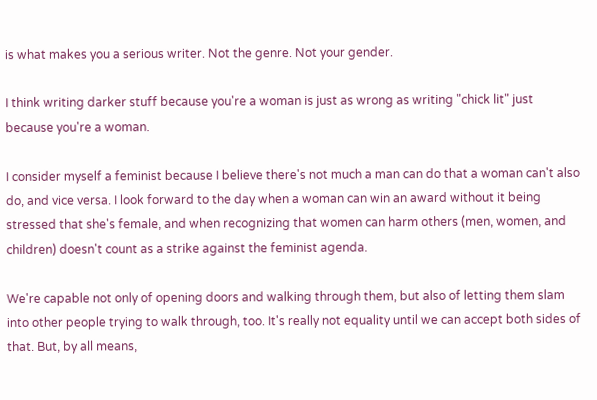is what makes you a serious writer. Not the genre. Not your gender.

I think writing darker stuff because you're a woman is just as wrong as writing "chick lit" just because you're a woman.

I consider myself a feminist because I believe there's not much a man can do that a woman can't also do, and vice versa. I look forward to the day when a woman can win an award without it being stressed that she's female, and when recognizing that women can harm others (men, women, and children) doesn't count as a strike against the feminist agenda.

We're capable not only of opening doors and walking through them, but also of letting them slam into other people trying to walk through, too. It's really not equality until we can accept both sides of that. But, by all means,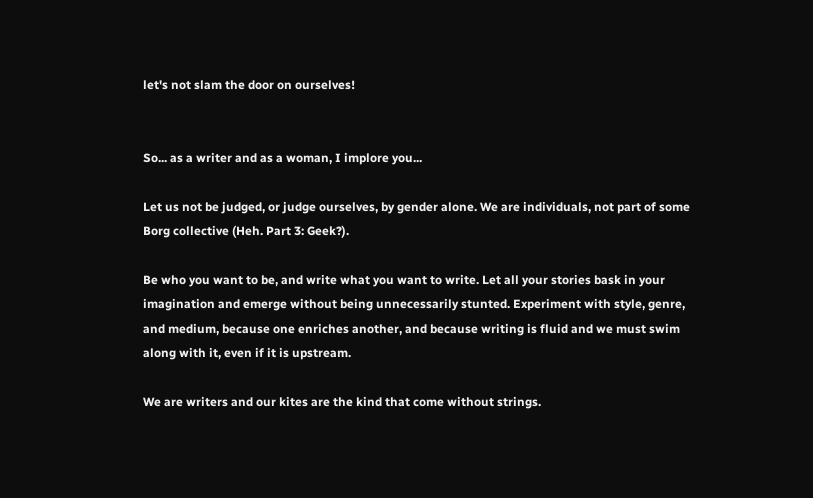let's not slam the door on ourselves!


So... as a writer and as a woman, I implore you...

Let us not be judged, or judge ourselves, by gender alone. We are individuals, not part of some Borg collective (Heh. Part 3: Geek?).

Be who you want to be, and write what you want to write. Let all your stories bask in your imagination and emerge without being unnecessarily stunted. Experiment with style, genre, and medium, because one enriches another, and because writing is fluid and we must swim along with it, even if it is upstream.

We are writers and our kites are the kind that come without strings.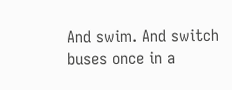And swim. And switch buses once in a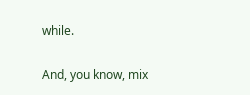while.

And, you know, mix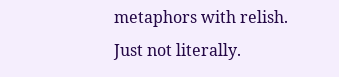metaphors with relish. Just not literally.